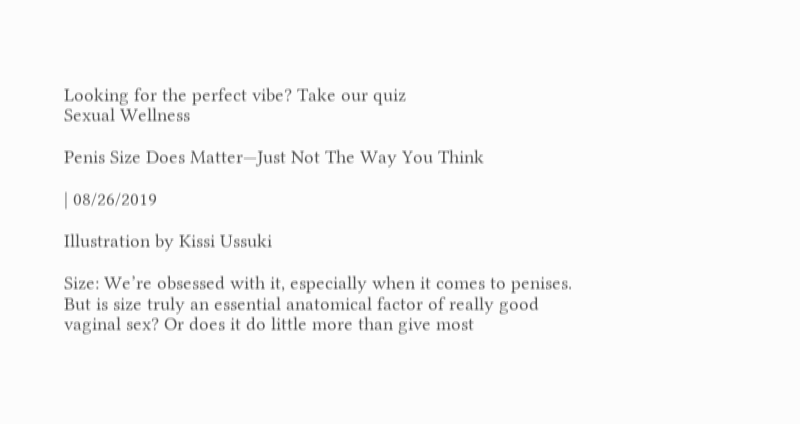Looking for the perfect vibe? Take our quiz
Sexual Wellness

Penis Size Does Matter—Just Not The Way You Think

| 08/26/2019

Illustration by Kissi Ussuki

Size: We’re obsessed with it, especially when it comes to penises. But is size truly an essential anatomical factor of really good vaginal sex? Or does it do little more than give most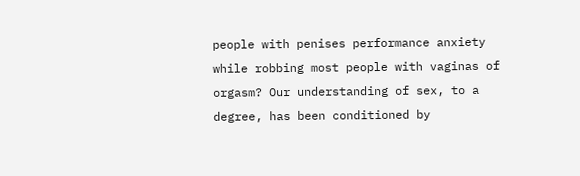people with penises performance anxiety while robbing most people with vaginas of orgasm? Our understanding of sex, to a degree, has been conditioned by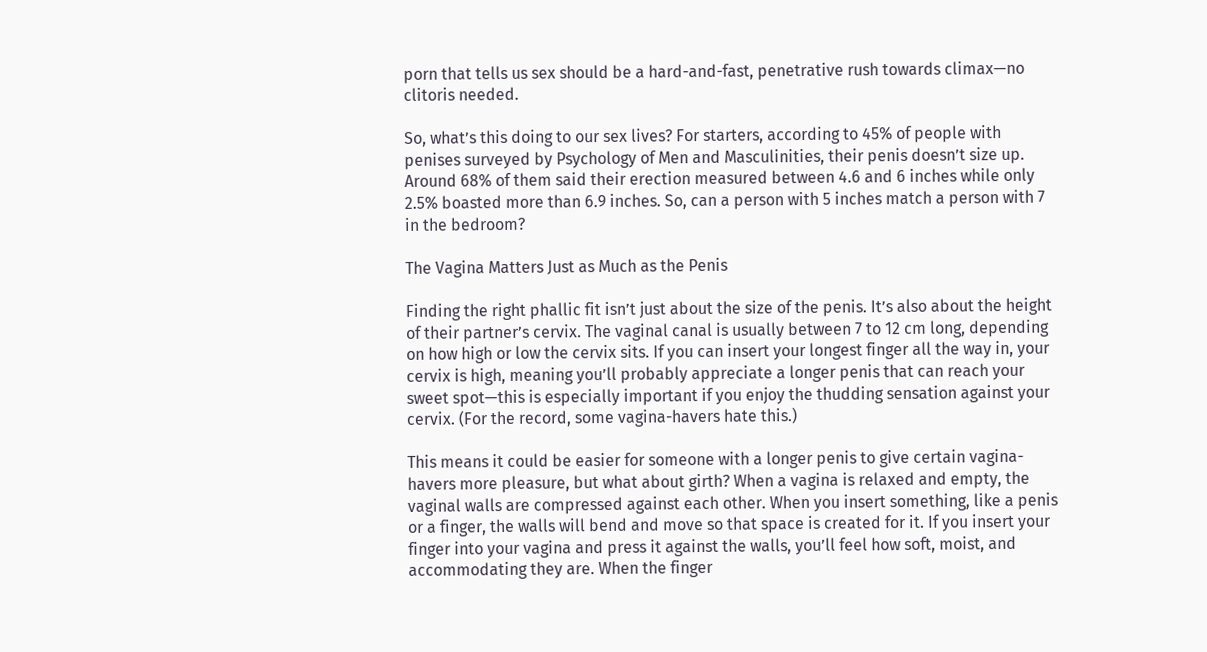porn that tells us sex should be a hard-and-fast, penetrative rush towards climax—no clitoris needed.

So, what’s this doing to our sex lives? For starters, according to 45% of people with penises surveyed by Psychology of Men and Masculinities, their penis doesn’t size up. Around 68% of them said their erection measured between 4.6 and 6 inches while only 2.5% boasted more than 6.9 inches. So, can a person with 5 inches match a person with 7 in the bedroom?

The Vagina Matters Just as Much as the Penis

Finding the right phallic fit isn’t just about the size of the penis. It’s also about the height of their partner’s cervix. The vaginal canal is usually between 7 to 12 cm long, depending on how high or low the cervix sits. If you can insert your longest finger all the way in, your cervix is high, meaning you’ll probably appreciate a longer penis that can reach your sweet spot—this is especially important if you enjoy the thudding sensation against your cervix. (For the record, some vagina-havers hate this.)

This means it could be easier for someone with a longer penis to give certain vagina-havers more pleasure, but what about girth? When a vagina is relaxed and empty, the vaginal walls are compressed against each other. When you insert something, like a penis or a finger, the walls will bend and move so that space is created for it. If you insert your finger into your vagina and press it against the walls, you’ll feel how soft, moist, and accommodating they are. When the finger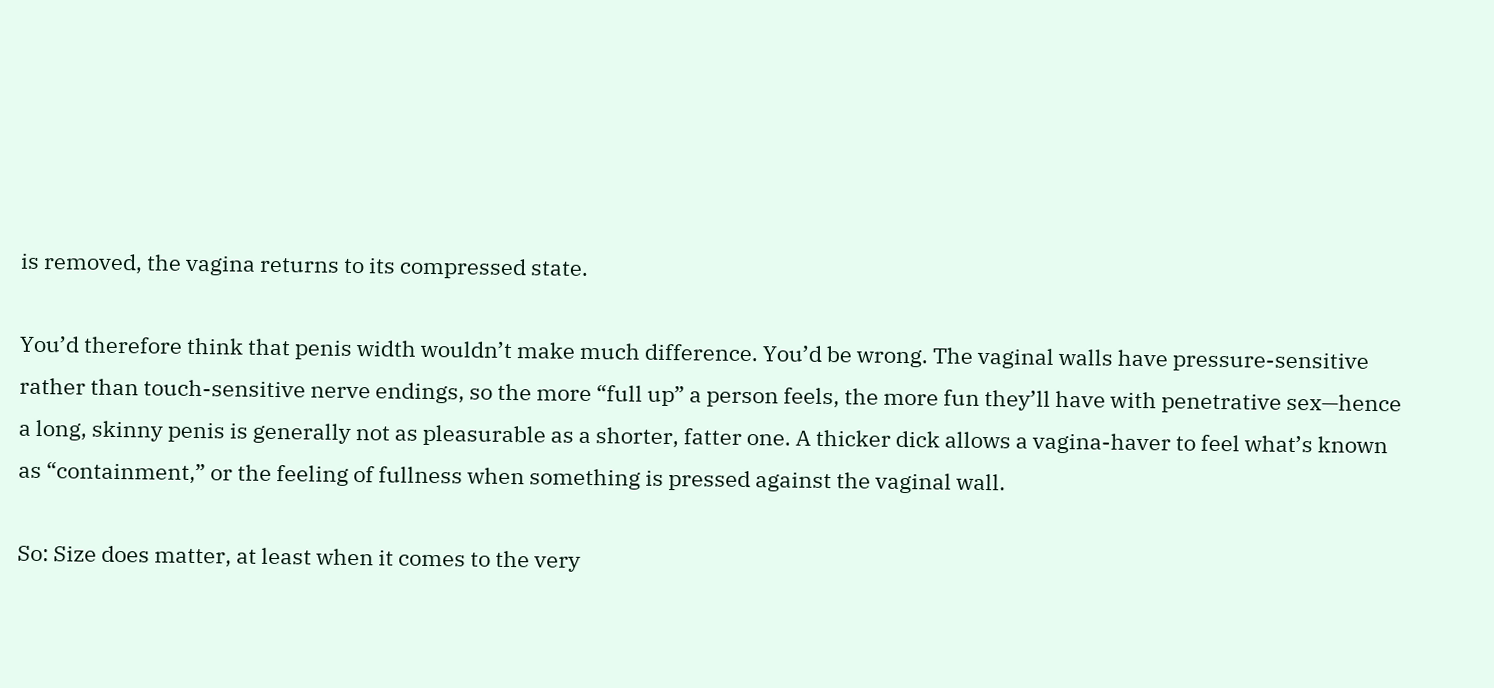is removed, the vagina returns to its compressed state.

You’d therefore think that penis width wouldn’t make much difference. You’d be wrong. The vaginal walls have pressure-sensitive rather than touch-sensitive nerve endings, so the more “full up” a person feels, the more fun they’ll have with penetrative sex—hence a long, skinny penis is generally not as pleasurable as a shorter, fatter one. A thicker dick allows a vagina-haver to feel what’s known as “containment,” or the feeling of fullness when something is pressed against the vaginal wall.

So: Size does matter, at least when it comes to the very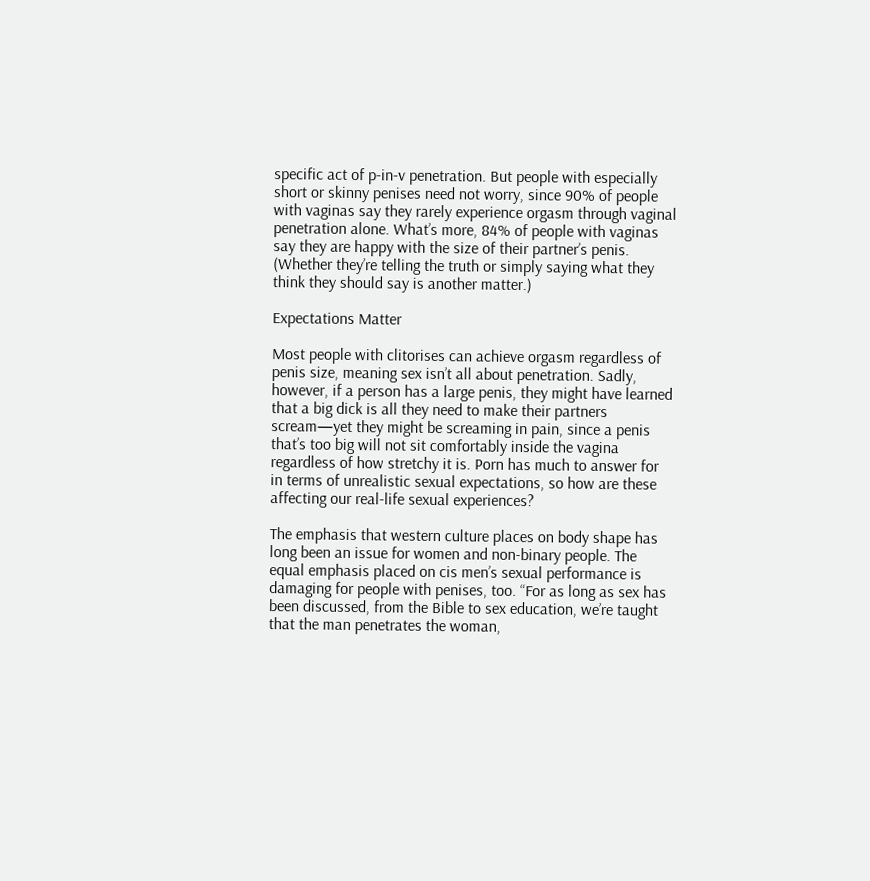specific act of p-in-v penetration. But people with especially short or skinny penises need not worry, since 90% of people with vaginas say they rarely experience orgasm through vaginal penetration alone. What’s more, 84% of people with vaginas say they are happy with the size of their partner’s penis. (Whether they’re telling the truth or simply saying what they think they should say is another matter.)

Expectations Matter

Most people with clitorises can achieve orgasm regardless of penis size, meaning sex isn’t all about penetration. Sadly, however, if a person has a large penis, they might have learned that a big dick is all they need to make their partners scream—yet they might be screaming in pain, since a penis that’s too big will not sit comfortably inside the vagina regardless of how stretchy it is. Porn has much to answer for in terms of unrealistic sexual expectations, so how are these affecting our real-life sexual experiences?

The emphasis that western culture places on body shape has long been an issue for women and non-binary people. The equal emphasis placed on cis men’s sexual performance is damaging for people with penises, too. “For as long as sex has been discussed, from the Bible to sex education, we’re taught that the man penetrates the woman,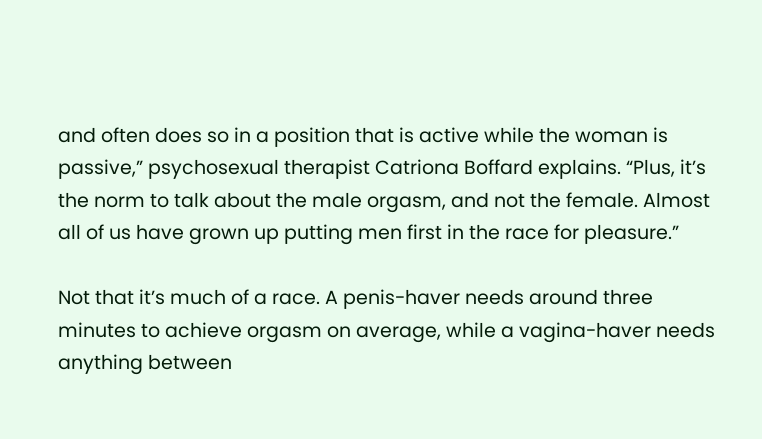and often does so in a position that is active while the woman is passive,” psychosexual therapist Catriona Boffard explains. “Plus, it’s the norm to talk about the male orgasm, and not the female. Almost all of us have grown up putting men first in the race for pleasure.”

Not that it’s much of a race. A penis-haver needs around three minutes to achieve orgasm on average, while a vagina-haver needs anything between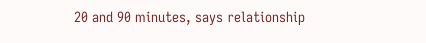20 and 90 minutes, says relationship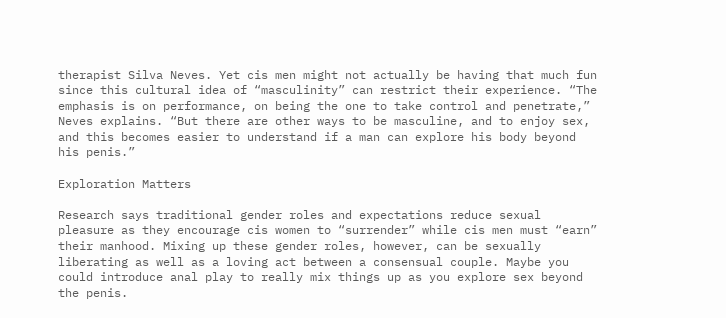therapist Silva Neves. Yet cis men might not actually be having that much fun since this cultural idea of “masculinity” can restrict their experience. “The emphasis is on performance, on being the one to take control and penetrate,” Neves explains. “But there are other ways to be masculine, and to enjoy sex, and this becomes easier to understand if a man can explore his body beyond his penis.”

Exploration Matters

Research says traditional gender roles and expectations reduce sexual pleasure as they encourage cis women to “surrender” while cis men must “earn” their manhood. Mixing up these gender roles, however, can be sexually liberating as well as a loving act between a consensual couple. Maybe you could introduce anal play to really mix things up as you explore sex beyond the penis.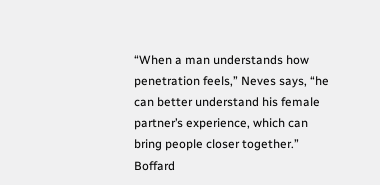“When a man understands how penetration feels,” Neves says, “he can better understand his female partner’s experience, which can bring people closer together.” Boffard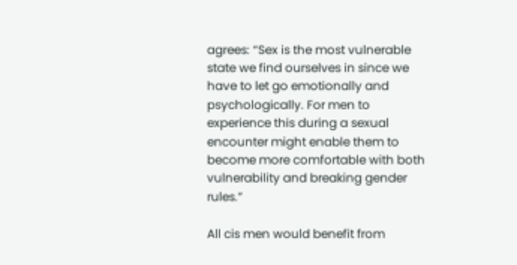agrees: “Sex is the most vulnerable state we find ourselves in since we have to let go emotionally and psychologically. For men to experience this during a sexual encounter might enable them to become more comfortable with both vulnerability and breaking gender rules.”

All cis men would benefit from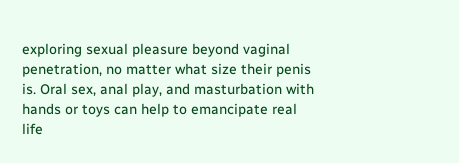exploring sexual pleasure beyond vaginal penetration, no matter what size their penis is. Oral sex, anal play, and masturbation with hands or toys can help to emancipate real life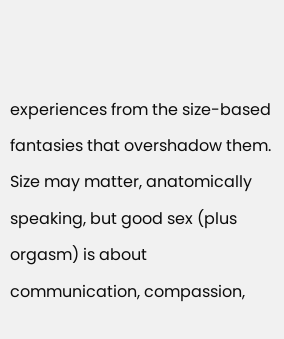experiences from the size-based fantasies that overshadow them. Size may matter, anatomically speaking, but good sex (plus orgasm) is about communication, compassion,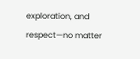exploration, and respect—no matter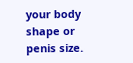your body shape or penis size.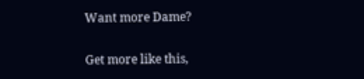Want more Dame?

Get more like this,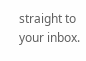straight to your inbox.